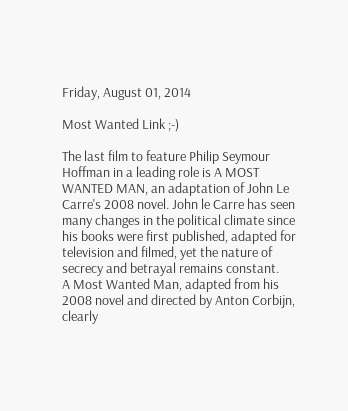Friday, August 01, 2014

Most Wanted Link ;-)

The last film to feature Philip Seymour Hoffman in a leading role is A MOST WANTED MAN, an adaptation of John Le Carre's 2008 novel. John le Carre has seen many changes in the political climate since his books were first published, adapted for television and filmed, yet the nature of secrecy and betrayal remains constant.
A Most Wanted Man, adapted from his 2008 novel and directed by Anton Corbijn, clearly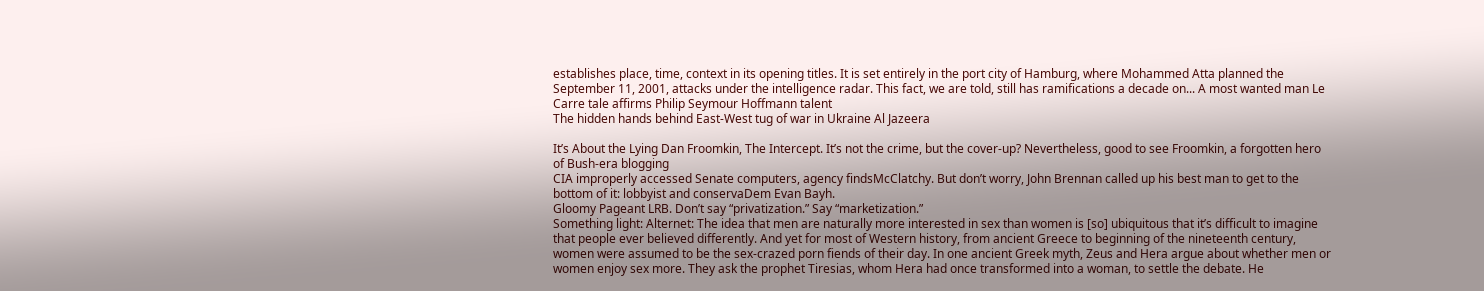establishes place, time, context in its opening titles. It is set entirely in the port city of Hamburg, where Mohammed Atta planned the September 11, 2001, attacks under the intelligence radar. This fact, we are told, still has ramifications a decade on... A most wanted man Le Carre tale affirms Philip Seymour Hoffmann talent
The hidden hands behind East-West tug of war in Ukraine Al Jazeera

It’s About the Lying Dan Froomkin, The Intercept. It’s not the crime, but the cover-up? Nevertheless, good to see Froomkin, a forgotten hero of Bush-era blogging
CIA improperly accessed Senate computers, agency findsMcClatchy. But don’t worry, John Brennan called up his best man to get to the bottom of it: lobbyist and conservaDem Evan Bayh.
Gloomy Pageant LRB. Don’t say “privatization.” Say “marketization.”
Something light: Alternet: The idea that men are naturally more interested in sex than women is [so] ubiquitous that it’s difficult to imagine that people ever believed differently. And yet for most of Western history, from ancient Greece to beginning of the nineteenth century, women were assumed to be the sex-crazed porn fiends of their day. In one ancient Greek myth, Zeus and Hera argue about whether men or women enjoy sex more. They ask the prophet Tiresias, whom Hera had once transformed into a woman, to settle the debate. He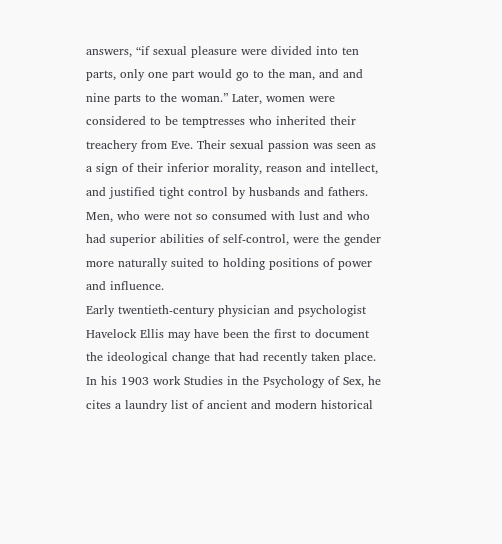answers, “if sexual pleasure were divided into ten parts, only one part would go to the man, and and nine parts to the woman.” Later, women were considered to be temptresses who inherited their treachery from Eve. Their sexual passion was seen as a sign of their inferior morality, reason and intellect, and justified tight control by husbands and fathers. Men, who were not so consumed with lust and who had superior abilities of self-control, were the gender more naturally suited to holding positions of power and influence.
Early twentieth-century physician and psychologist Havelock Ellis may have been the first to document the ideological change that had recently taken place. In his 1903 work Studies in the Psychology of Sex, he cites a laundry list of ancient and modern historical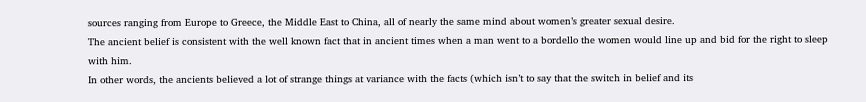sources ranging from Europe to Greece, the Middle East to China, all of nearly the same mind about women’s greater sexual desire.
The ancient belief is consistent with the well known fact that in ancient times when a man went to a bordello the women would line up and bid for the right to sleep with him.
In other words, the ancients believed a lot of strange things at variance with the facts (which isn’t to say that the switch in belief and its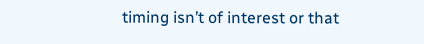timing isn’t of interest or that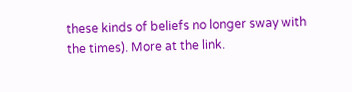these kinds of beliefs no longer sway with the times). More at the link.